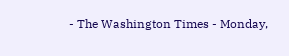- The Washington Times - Monday,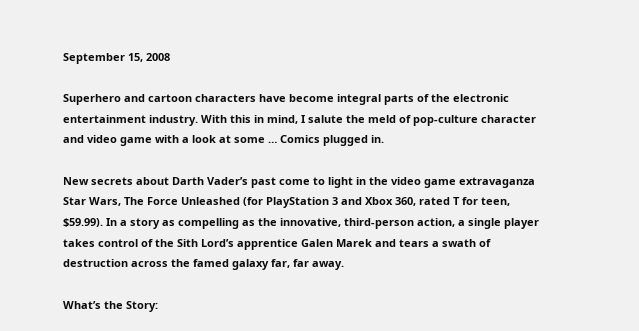September 15, 2008

Superhero and cartoon characters have become integral parts of the electronic entertainment industry. With this in mind, I salute the meld of pop-culture character and video game with a look at some … Comics plugged in.

New secrets about Darth Vader’s past come to light in the video game extravaganza Star Wars, The Force Unleashed (for PlayStation 3 and Xbox 360, rated T for teen, $59.99). In a story as compelling as the innovative, third-person action, a single player takes control of the Sith Lord’s apprentice Galen Marek and tears a swath of destruction across the famed galaxy far, far away.

What’s the Story: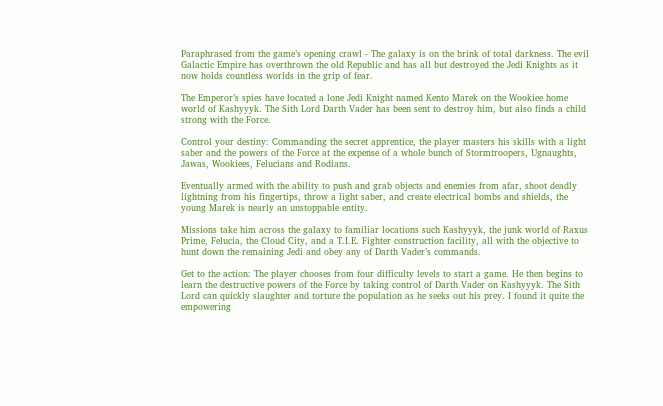Paraphrased from the game’s opening crawl - The galaxy is on the brink of total darkness. The evil Galactic Empire has overthrown the old Republic and has all but destroyed the Jedi Knights as it now holds countless worlds in the grip of fear.

The Emperor’s spies have located a lone Jedi Knight named Kento Marek on the Wookiee home world of Kashyyyk. The Sith Lord Darth Vader has been sent to destroy him, but also finds a child strong with the Force.

Control your destiny: Commanding the secret apprentice, the player masters his skills with a light saber and the powers of the Force at the expense of a whole bunch of Stormtroopers, Ugnaughts, Jawas, Wookiees, Felucians and Rodians.

Eventually armed with the ability to push and grab objects and enemies from afar, shoot deadly lightning from his fingertips, throw a light saber, and create electrical bombs and shields, the young Marek is nearly an unstoppable entity.

Missions take him across the galaxy to familiar locations such Kashyyyk, the junk world of Raxus Prime, Felucia, the Cloud City, and a T.I.E. Fighter construction facility, all with the objective to hunt down the remaining Jedi and obey any of Darth Vader’s commands.

Get to the action: The player chooses from four difficulty levels to start a game. He then begins to learn the destructive powers of the Force by taking control of Darth Vader on Kashyyyk. The Sith Lord can quickly slaughter and torture the population as he seeks out his prey. I found it quite the empowering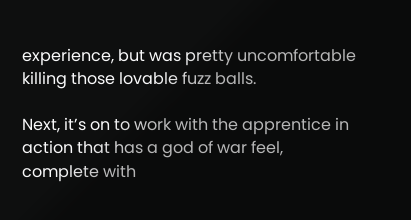experience, but was pretty uncomfortable killing those lovable fuzz balls.

Next, it’s on to work with the apprentice in action that has a god of war feel, complete with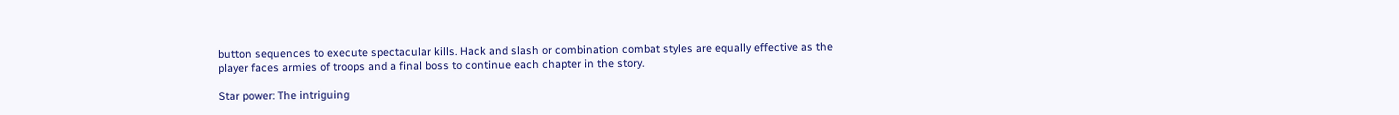button sequences to execute spectacular kills. Hack and slash or combination combat styles are equally effective as the player faces armies of troops and a final boss to continue each chapter in the story.

Star power: The intriguing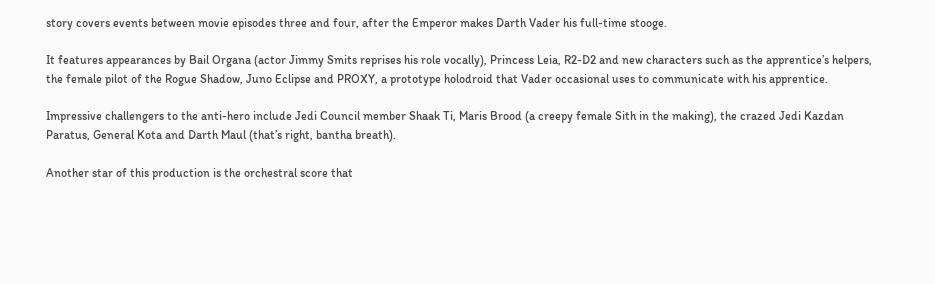story covers events between movie episodes three and four, after the Emperor makes Darth Vader his full-time stooge.

It features appearances by Bail Organa (actor Jimmy Smits reprises his role vocally), Princess Leia, R2-D2 and new characters such as the apprentice’s helpers, the female pilot of the Rogue Shadow, Juno Eclipse and PROXY, a prototype holodroid that Vader occasional uses to communicate with his apprentice.

Impressive challengers to the anti-hero include Jedi Council member Shaak Ti, Maris Brood (a creepy female Sith in the making), the crazed Jedi Kazdan Paratus, General Kota and Darth Maul (that’s right, bantha breath).

Another star of this production is the orchestral score that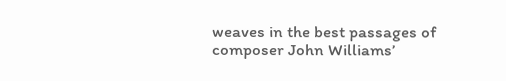weaves in the best passages of composer John Williams’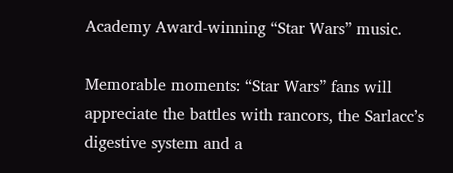Academy Award-winning “Star Wars” music.

Memorable moments: “Star Wars” fans will appreciate the battles with rancors, the Sarlacc’s digestive system and a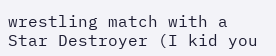wrestling match with a Star Destroyer (I kid you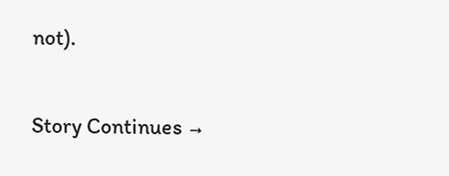not).

Story Continues →